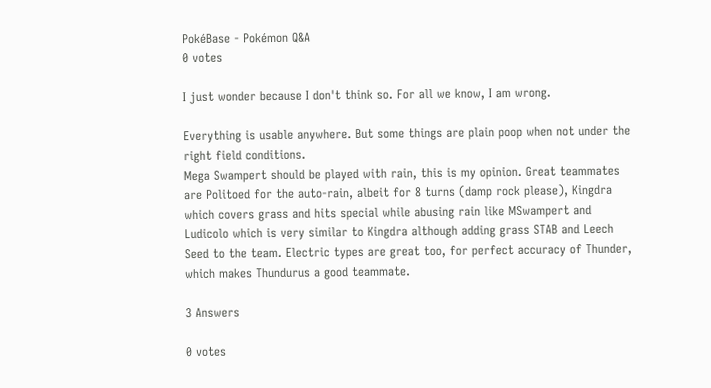PokéBase - Pokémon Q&A
0 votes

I just wonder because I don't think so. For all we know, I am wrong.

Everything is usable anywhere. But some things are plain poop when not under the right field conditions.
Mega Swampert should be played with rain, this is my opinion. Great teammates are Politoed for the auto-rain, albeit for 8 turns (damp rock please), Kingdra which covers grass and hits special while abusing rain like MSwampert and Ludicolo which is very similar to Kingdra although adding grass STAB and Leech Seed to the team. Electric types are great too, for perfect accuracy of Thunder, which makes Thundurus a good teammate.

3 Answers

0 votes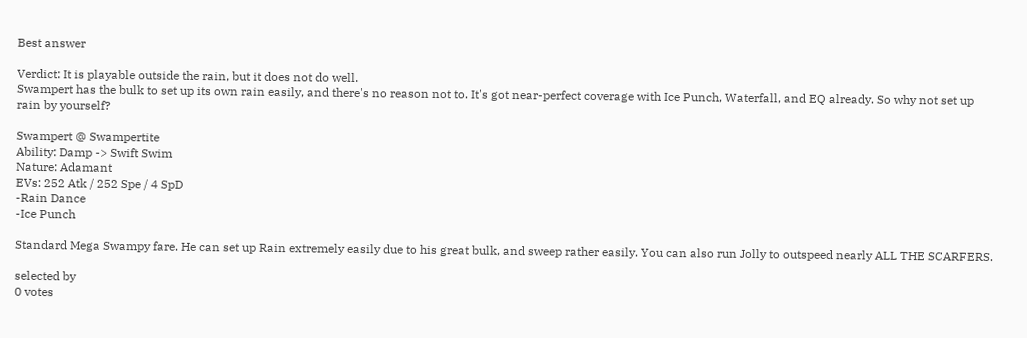Best answer

Verdict: It is playable outside the rain, but it does not do well.
Swampert has the bulk to set up its own rain easily, and there's no reason not to. It's got near-perfect coverage with Ice Punch, Waterfall, and EQ already. So why not set up rain by yourself?

Swampert @ Swampertite
Ability: Damp -> Swift Swim
Nature: Adamant
EVs: 252 Atk / 252 Spe / 4 SpD
-Rain Dance
-Ice Punch

Standard Mega Swampy fare. He can set up Rain extremely easily due to his great bulk, and sweep rather easily. You can also run Jolly to outspeed nearly ALL THE SCARFERS.

selected by
0 votes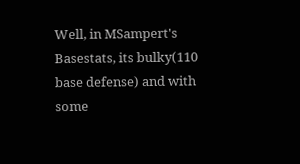Well, in MSampert's Basestats, its bulky(110 base defense) and with some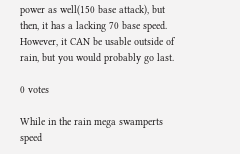power as well(150 base attack), but then, it has a lacking 70 base speed. However, it CAN be usable outside of rain, but you would probably go last.

0 votes

While in the rain mega swamperts speed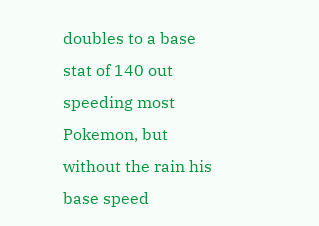doubles to a base stat of 140 out speeding most Pokemon, but without the rain his base speed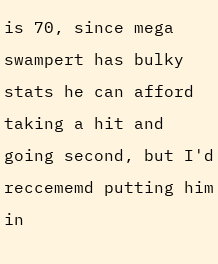is 70, since mega swampert has bulky stats he can afford taking a hit and going second, but I'd reccememd putting him in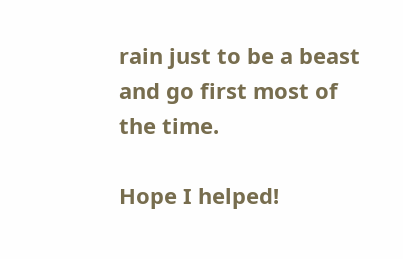rain just to be a beast and go first most of the time.

Hope I helped!